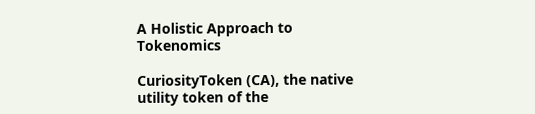A Holistic Approach to Tokenomics

CuriosityToken (CA), the native utility token of the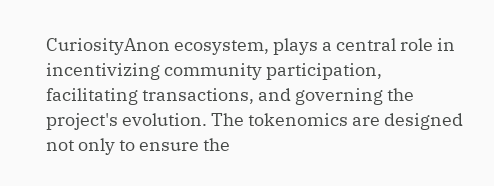CuriosityAnon ecosystem, plays a central role in incentivizing community participation, facilitating transactions, and governing the project's evolution. The tokenomics are designed not only to ensure the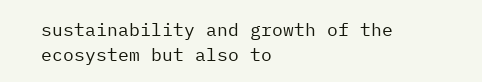sustainability and growth of the ecosystem but also to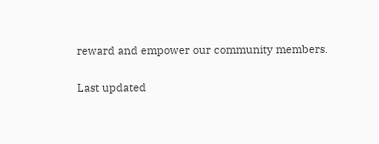reward and empower our community members.

Last updated